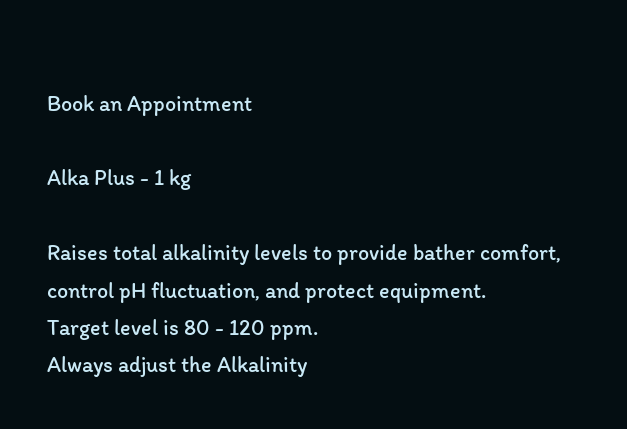Book an Appointment

Alka Plus - 1 kg

Raises total alkalinity levels to provide bather comfort, control pH fluctuation, and protect equipment.
Target level is 80 - 120 ppm.
Always adjust the Alkalinity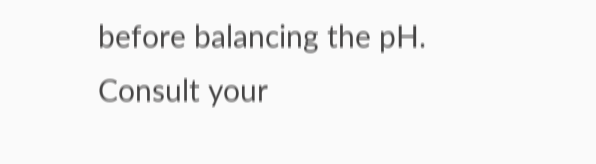before balancing the pH.
Consult your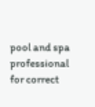pool and spa professional for correct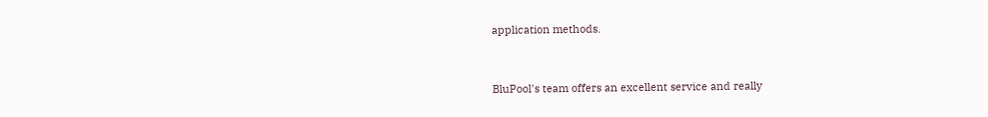application methods.


BluPool's team offers an excellent service and really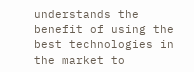understands the benefit of using the best technologies in the market to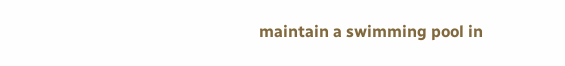maintain a swimming pool in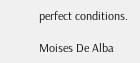perfect conditions.

Moises De Alba